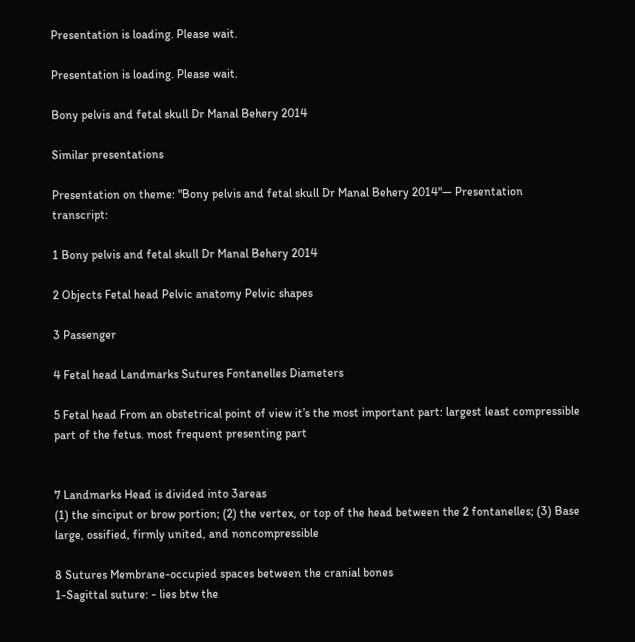Presentation is loading. Please wait.

Presentation is loading. Please wait.

Bony pelvis and fetal skull Dr Manal Behery 2014

Similar presentations

Presentation on theme: "Bony pelvis and fetal skull Dr Manal Behery 2014"— Presentation transcript:

1 Bony pelvis and fetal skull Dr Manal Behery 2014

2 Objects Fetal head Pelvic anatomy Pelvic shapes

3 Passenger

4 Fetal head Landmarks Sutures Fontanelles Diameters

5 Fetal head From an obstetrical point of view it’s the most important part: largest least compressible part of the fetus. most frequent presenting part


7 Landmarks Head is divided into 3areas
(1) the sinciput or brow portion; (2) the vertex, or top of the head between the 2 fontanelles; (3) Base large, ossified, firmly united, and noncompressible

8 Sutures Membrane-occupied spaces between the cranial bones
1-Sagittal suture: - lies btw the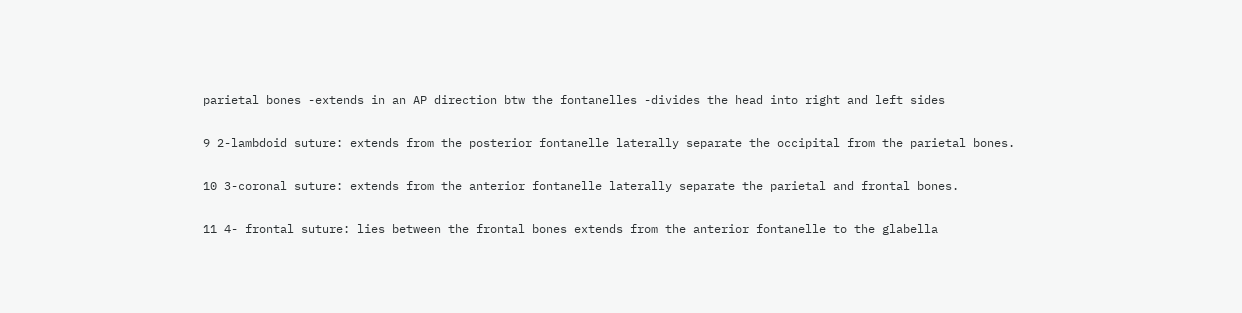parietal bones -extends in an AP direction btw the fontanelles -divides the head into right and left sides

9 2-lambdoid suture: extends from the posterior fontanelle laterally separate the occipital from the parietal bones.

10 3-coronal suture: extends from the anterior fontanelle laterally separate the parietal and frontal bones.

11 4- frontal suture: lies between the frontal bones extends from the anterior fontanelle to the glabella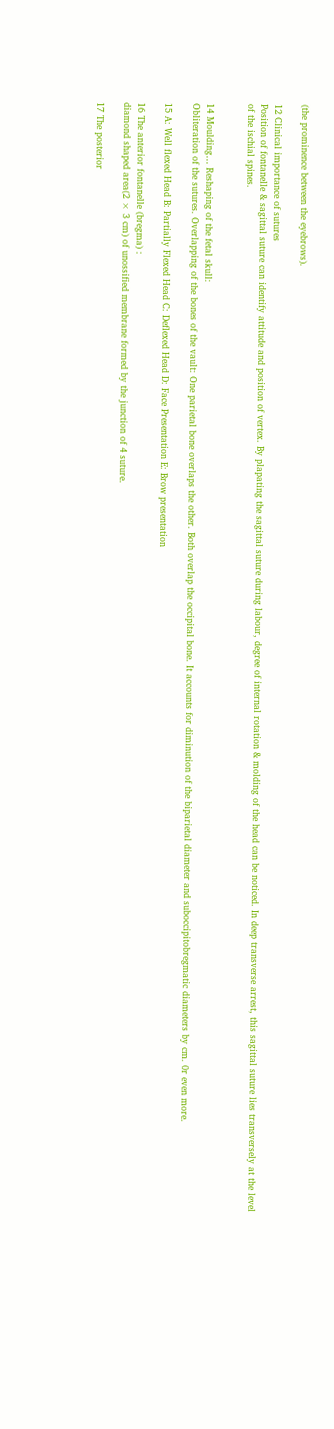(the prominence between the eyebrows).

12 Clinical importance of sutures
Position of fontanelle & sagittal suture can identify attitude and position of vertex. By plapating the sagittal suture during labour, degree of internal rotation & molding of the head can be noticed. In deep transverse arrest, this sagittal suture lies transversely at the level of the ischial spines.


14 Moulding… Reshaping of the fetal skull:
Obliteration of the sutures. Overlapping of the bones of the vault: One parietal bone overlaps the other. Both overlap the occipital bone. It accounts for diminution of the biparietal diameter and suboccipitobregmatic diameters by cm. 0r even more.

15 A: Well flexed Head B: Partially Flexed Head C: Deflexed Head D: Face Presentation E: Brow presentation

16 The anterior fontanelle (bregma) :
diamond shaped area(2 × 3 cm) of unossified membrane formed by the junction of 4 suture.

17 The posterior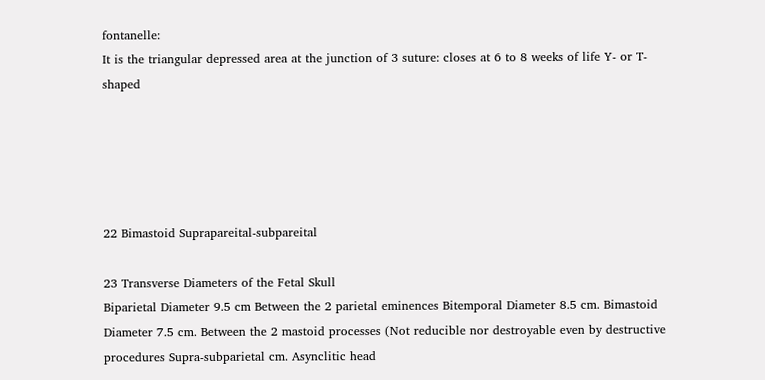fontanelle:
It is the triangular depressed area at the junction of 3 suture: closes at 6 to 8 weeks of life Y- or T-shaped





22 Bimastoid Suprapareital-subpareital

23 Transverse Diameters of the Fetal Skull
Biparietal Diameter 9.5 cm Between the 2 parietal eminences Bitemporal Diameter 8.5 cm. Bimastoid Diameter 7.5 cm. Between the 2 mastoid processes (Not reducible nor destroyable even by destructive procedures Supra-subparietal cm. Asynclitic head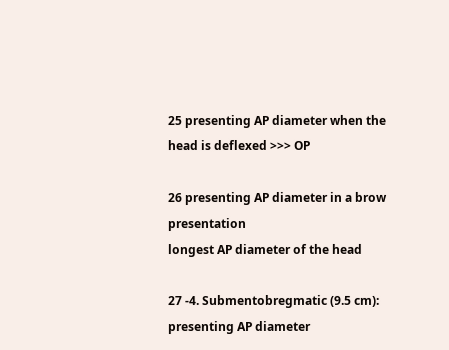25 presenting AP diameter when the head is deflexed >>> OP

26 presenting AP diameter in a brow presentation
longest AP diameter of the head

27 -4. Submentobregmatic (9.5 cm): presenting AP diameter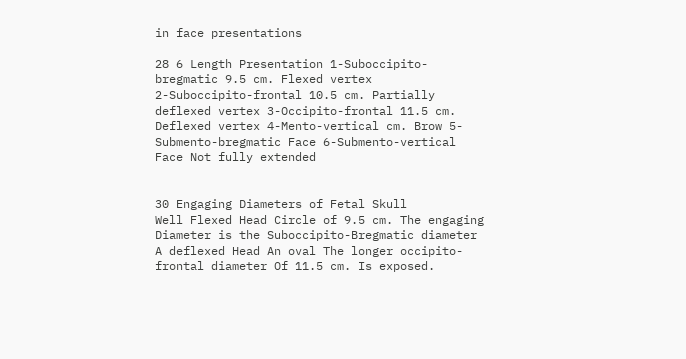in face presentations

28 6 Length Presentation 1-Suboccipito-bregmatic 9.5 cm. Flexed vertex
2-Suboccipito-frontal 10.5 cm. Partially deflexed vertex 3-Occipito-frontal 11.5 cm. Deflexed vertex 4-Mento-vertical cm. Brow 5-Submento-bregmatic Face 6-Submento-vertical Face Not fully extended


30 Engaging Diameters of Fetal Skull
Well Flexed Head Circle of 9.5 cm. The engaging Diameter is the Suboccipito-Bregmatic diameter A deflexed Head An oval The longer occipito-frontal diameter Of 11.5 cm. Is exposed.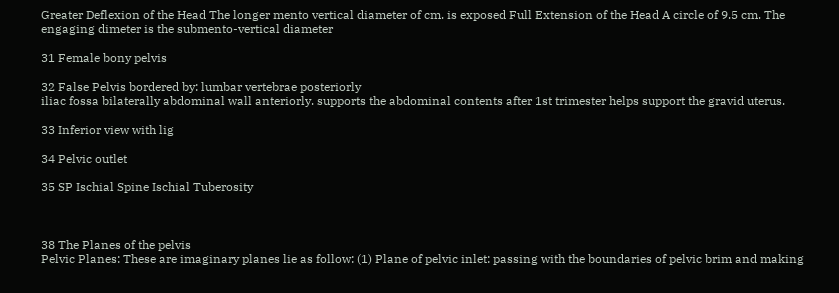Greater Deflexion of the Head The longer mento vertical diameter of cm. is exposed Full Extension of the Head A circle of 9.5 cm. The engaging dimeter is the submento-vertical diameter

31 Female bony pelvis

32 False Pelvis bordered by: lumbar vertebrae posteriorly
iliac fossa bilaterally abdominal wall anteriorly. supports the abdominal contents after 1st trimester helps support the gravid uterus.

33 Inferior view with lig

34 Pelvic outlet

35 SP Ischial Spine Ischial Tuberosity



38 The Planes of the pelvis
Pelvic Planes: These are imaginary planes lie as follow: (1) Plane of pelvic inlet: passing with the boundaries of pelvic brim and making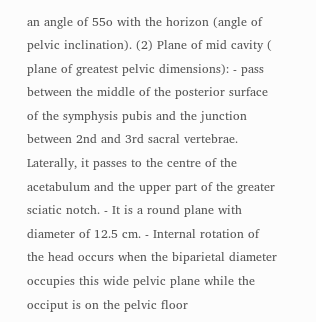an angle of 55o with the horizon (angle of pelvic inclination). (2) Plane of mid cavity ( plane of greatest pelvic dimensions): - pass between the middle of the posterior surface of the symphysis pubis and the junction between 2nd and 3rd sacral vertebrae. Laterally, it passes to the centre of the acetabulum and the upper part of the greater sciatic notch. - It is a round plane with diameter of 12.5 cm. - Internal rotation of the head occurs when the biparietal diameter occupies this wide pelvic plane while the occiput is on the pelvic floor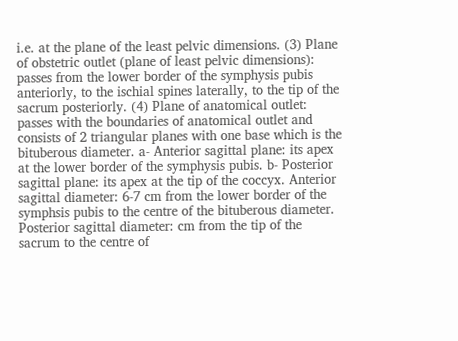i.e. at the plane of the least pelvic dimensions. (3) Plane of obstetric outlet (plane of least pelvic dimensions): passes from the lower border of the symphysis pubis anteriorly, to the ischial spines laterally, to the tip of the sacrum posteriorly. (4) Plane of anatomical outlet: passes with the boundaries of anatomical outlet and consists of 2 triangular planes with one base which is the bituberous diameter. a- Anterior sagittal plane: its apex at the lower border of the symphysis pubis. b- Posterior sagittal plane: its apex at the tip of the coccyx. Anterior sagittal diameter: 6-7 cm from the lower border of the symphsis pubis to the centre of the bituberous diameter. Posterior sagittal diameter: cm from the tip of the sacrum to the centre of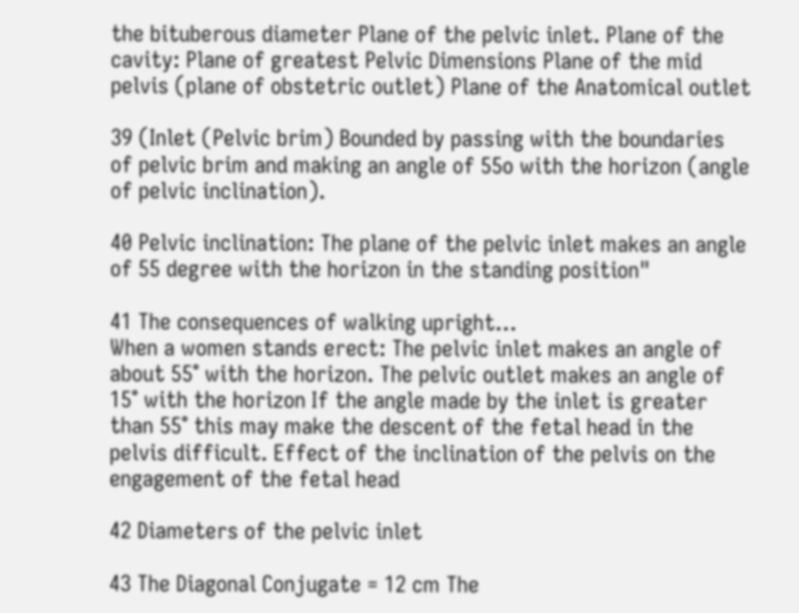the bituberous diameter Plane of the pelvic inlet. Plane of the cavity: Plane of greatest Pelvic Dimensions Plane of the mid pelvis (plane of obstetric outlet) Plane of the Anatomical outlet

39 (Inlet (Pelvic brim) Bounded by passing with the boundaries of pelvic brim and making an angle of 55o with the horizon (angle of pelvic inclination).

40 Pelvic inclination: The plane of the pelvic inlet makes an angle of 55 degree with the horizon in the standing position"

41 The consequences of walking upright…
When a women stands erect: The pelvic inlet makes an angle of about 55° with the horizon. The pelvic outlet makes an angle of 15° with the horizon If the angle made by the inlet is greater than 55° this may make the descent of the fetal head in the pelvis difficult. Effect of the inclination of the pelvis on the engagement of the fetal head

42 Diameters of the pelvic inlet

43 The Diagonal Conjugate = 12 cm The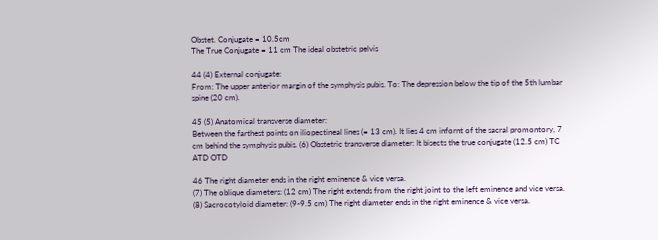Obstet. Conjugate = 10.5cm
The True Conjugate = 11 cm The ideal obstetric pelvis

44 (4) External conjugate:
From: The upper anterior margin of the symphysis pubis. To: The depression below the tip of the 5th lumbar spine (20 cm).

45 (5) Anatomical transverse diameter:
Between the farthest points on iliopectineal lines (= 13 cm). It lies 4 cm infornt of the sacral promontory, 7 cm behind the symphysis pubis. (6) Obstetric transverse diameter: It bisects the true conjugate (12.5 cm) TC ATD OTD

46 The right diameter ends in the right eminence & vice versa.
(7) The oblique diameters: (12 cm) The right extends from the right joint to the left eminence and vice versa. (8) Sacrocotyloid diameter: (9-9.5 cm) The right diameter ends in the right eminence & vice versa.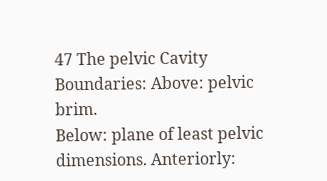47 The pelvic Cavity Boundaries: Above: pelvic brim.
Below: plane of least pelvic dimensions. Anteriorly: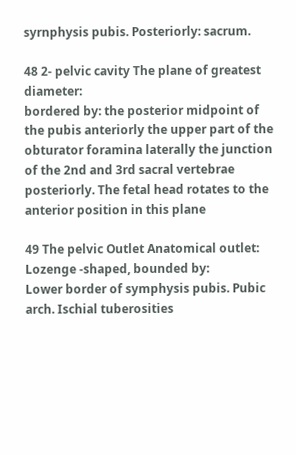syrnphysis pubis. Posteriorly: sacrum.

48 2- pelvic cavity The plane of greatest diameter:
bordered by: the posterior midpoint of the pubis anteriorly the upper part of the obturator foramina laterally the junction of the 2nd and 3rd sacral vertebrae posteriorly. The fetal head rotates to the anterior position in this plane

49 The pelvic Outlet Anatomical outlet: Lozenge -shaped, bounded by:
Lower border of symphysis pubis. Pubic arch. Ischial tuberosities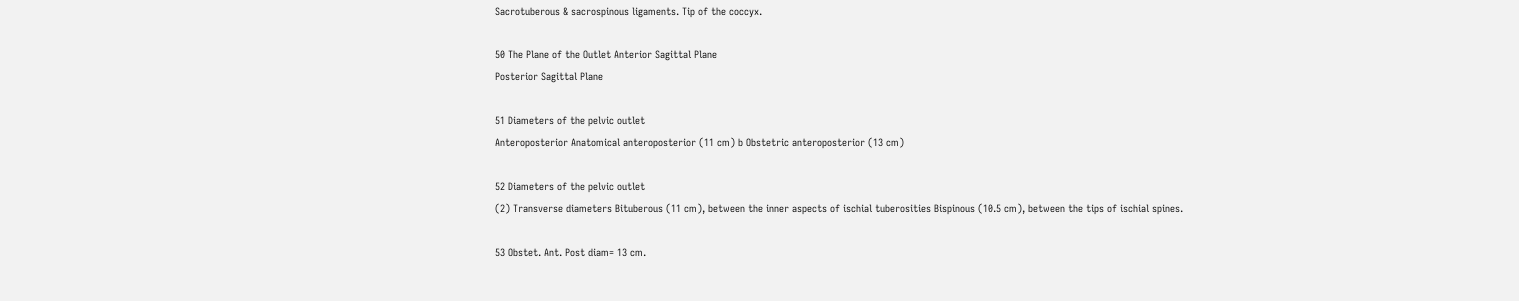Sacrotuberous & sacrospinous ligaments. Tip of the coccyx.

50 The Plane of the Outlet Anterior Sagittal Plane
Posterior Sagittal Plane

51 Diameters of the pelvic outlet
Anteroposterior Anatomical anteroposterior (11 cm) b Obstetric anteroposterior (13 cm)

52 Diameters of the pelvic outlet
(2) Transverse diameters Bituberous (11 cm), between the inner aspects of ischial tuberosities Bispinous (10.5 cm), between the tips of ischial spines.

53 Obstet. Ant. Post diam= 13 cm.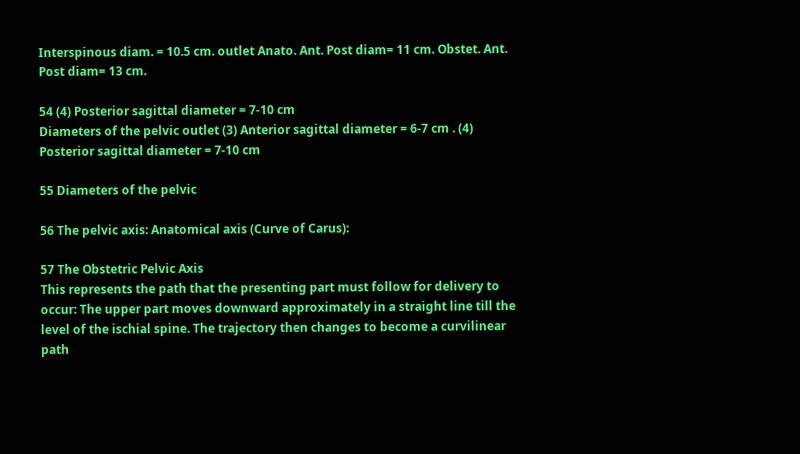Interspinous diam. = 10.5 cm. outlet Anato. Ant. Post diam= 11 cm. Obstet. Ant. Post diam= 13 cm.

54 (4) Posterior sagittal diameter = 7-10 cm
Diameters of the pelvic outlet (3) Anterior sagittal diameter = 6-7 cm . (4) Posterior sagittal diameter = 7-10 cm

55 Diameters of the pelvic

56 The pelvic axis: Anatomical axis (Curve of Carus):

57 The Obstetric Pelvic Axis
This represents the path that the presenting part must follow for delivery to occur: The upper part moves downward approximately in a straight line till the level of the ischial spine. The trajectory then changes to become a curvilinear path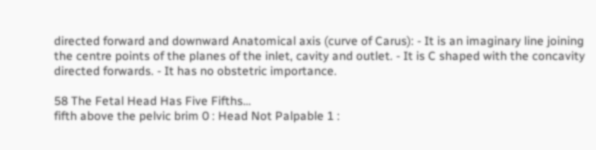directed forward and downward Anatomical axis (curve of Carus): - It is an imaginary line joining the centre points of the planes of the inlet, cavity and outlet. - It is C shaped with the concavity directed forwards. - It has no obstetric importance.

58 The Fetal Head Has Five Fifths…
fifth above the pelvic brim 0 : Head Not Palpable 1 :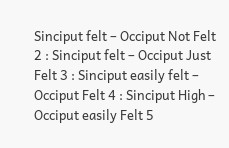Sinciput felt – Occiput Not Felt 2 : Sinciput felt – Occiput Just Felt 3 : Sinciput easily felt – Occiput Felt 4 : Sinciput High – Occiput easily Felt 5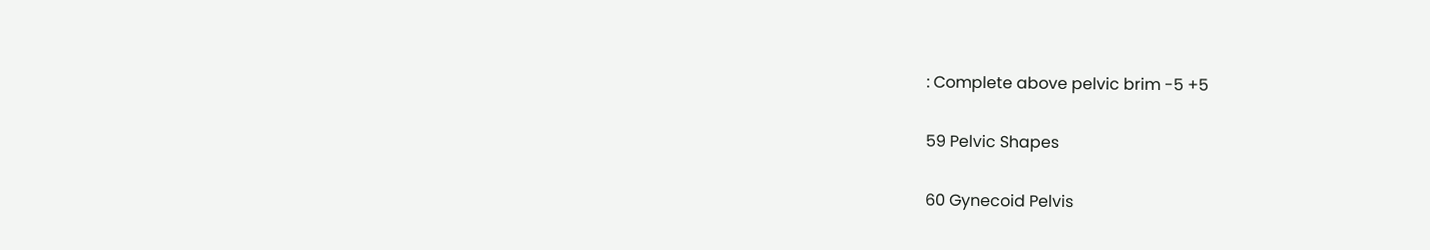: Complete above pelvic brim -5 +5

59 Pelvic Shapes

60 Gynecoid Pelvis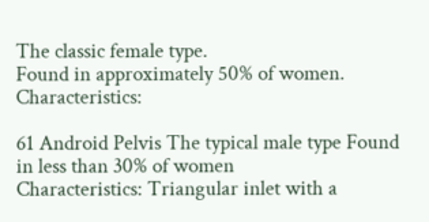The classic female type.
Found in approximately 50% of women. Characteristics:

61 Android Pelvis The typical male type Found in less than 30% of women
Characteristics: Triangular inlet with a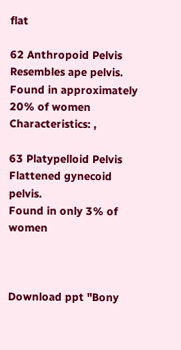flat

62 Anthropoid Pelvis Resembles ape pelvis.
Found in approximately 20% of women Characteristics: ,

63 Platypelloid Pelvis Flattened gynecoid pelvis.
Found in only 3% of women



Download ppt "Bony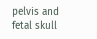pelvis and fetal skull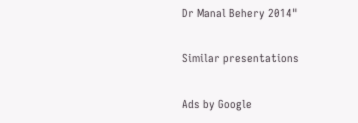Dr Manal Behery 2014"

Similar presentations

Ads by Google